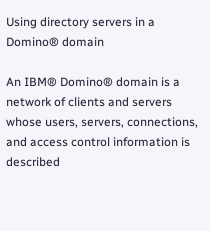Using directory servers in a Domino® domain

An IBM® Domino® domain is a network of clients and servers whose users, servers, connections, and access control information is described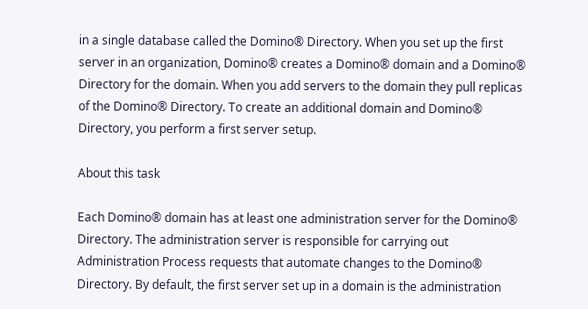in a single database called the Domino® Directory. When you set up the first server in an organization, Domino® creates a Domino® domain and a Domino® Directory for the domain. When you add servers to the domain they pull replicas of the Domino® Directory. To create an additional domain and Domino® Directory, you perform a first server setup.

About this task

Each Domino® domain has at least one administration server for the Domino® Directory. The administration server is responsible for carrying out Administration Process requests that automate changes to the Domino® Directory. By default, the first server set up in a domain is the administration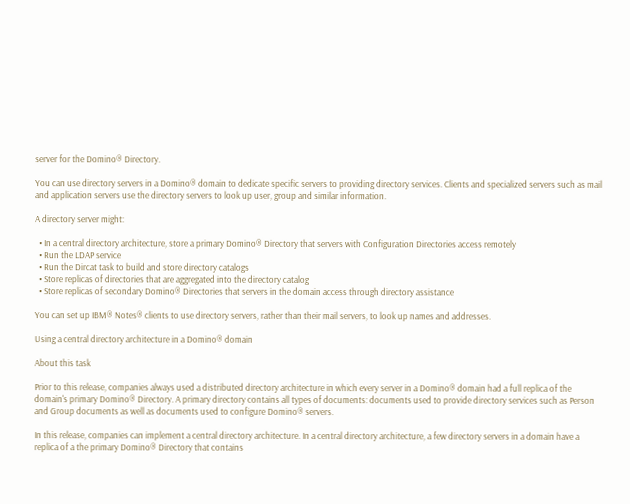server for the Domino® Directory.

You can use directory servers in a Domino® domain to dedicate specific servers to providing directory services. Clients and specialized servers such as mail and application servers use the directory servers to look up user, group and similar information.

A directory server might:

  • In a central directory architecture, store a primary Domino® Directory that servers with Configuration Directories access remotely
  • Run the LDAP service
  • Run the Dircat task to build and store directory catalogs
  • Store replicas of directories that are aggregated into the directory catalog
  • Store replicas of secondary Domino® Directories that servers in the domain access through directory assistance

You can set up IBM® Notes® clients to use directory servers, rather than their mail servers, to look up names and addresses.

Using a central directory architecture in a Domino® domain

About this task

Prior to this release, companies always used a distributed directory architecture in which every server in a Domino® domain had a full replica of the domain's primary Domino® Directory. A primary directory contains all types of documents: documents used to provide directory services such as Person and Group documents as well as documents used to configure Domino® servers.

In this release, companies can implement a central directory architecture. In a central directory architecture, a few directory servers in a domain have a replica of a the primary Domino® Directory that contains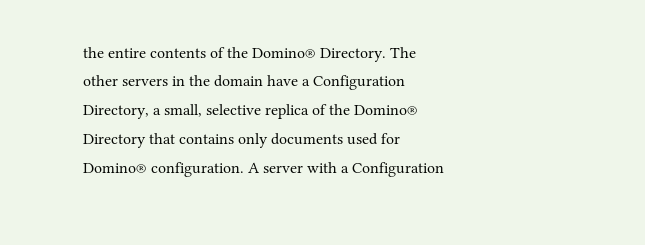the entire contents of the Domino® Directory. The other servers in the domain have a Configuration Directory, a small, selective replica of the Domino® Directory that contains only documents used for Domino® configuration. A server with a Configuration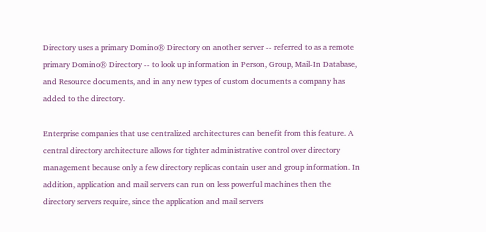Directory uses a primary Domino® Directory on another server -- referred to as a remote primary Domino® Directory -- to look up information in Person, Group, Mail-In Database, and Resource documents, and in any new types of custom documents a company has added to the directory.

Enterprise companies that use centralized architectures can benefit from this feature. A central directory architecture allows for tighter administrative control over directory management because only a few directory replicas contain user and group information. In addition, application and mail servers can run on less powerful machines then the directory servers require, since the application and mail servers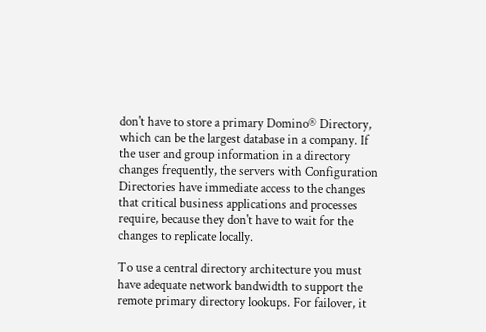don't have to store a primary Domino® Directory, which can be the largest database in a company. If the user and group information in a directory changes frequently, the servers with Configuration Directories have immediate access to the changes that critical business applications and processes require, because they don't have to wait for the changes to replicate locally.

To use a central directory architecture you must have adequate network bandwidth to support the remote primary directory lookups. For failover, it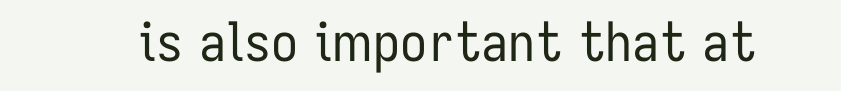is also important that at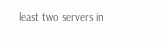least two servers in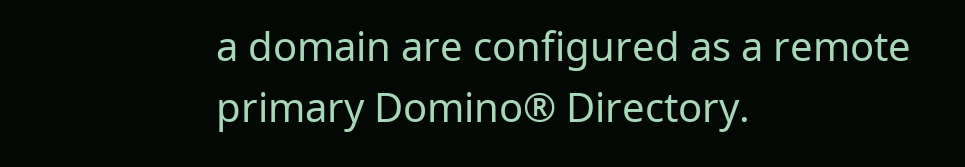a domain are configured as a remote primary Domino® Directory.